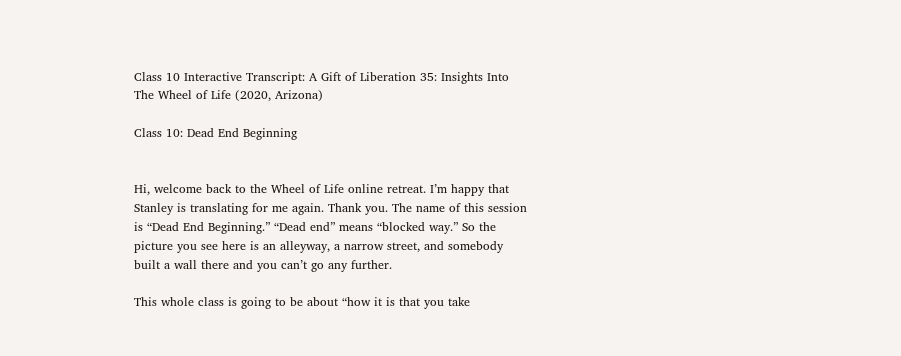Class 10 Interactive Transcript: A Gift of Liberation 35: Insights Into The Wheel of Life (2020, Arizona)

Class 10: Dead End Beginning


Hi, welcome back to the Wheel of Life online retreat. I’m happy that Stanley is translating for me again. Thank you. The name of this session is “Dead End Beginning.” “Dead end” means “blocked way.” So the picture you see here is an alleyway, a narrow street, and somebody built a wall there and you can’t go any further.

This whole class is going to be about “how it is that you take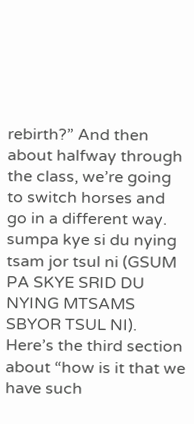rebirth?” And then about halfway through the class, we’re going to switch horses and go in a different way. sumpa kye si du nying tsam jor tsul ni (GSUM PA SKYE SRID DU NYING MTSAMS SBYOR TSUL NI). Here’s the third section about “how is it that we have such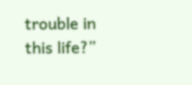trouble in this life?”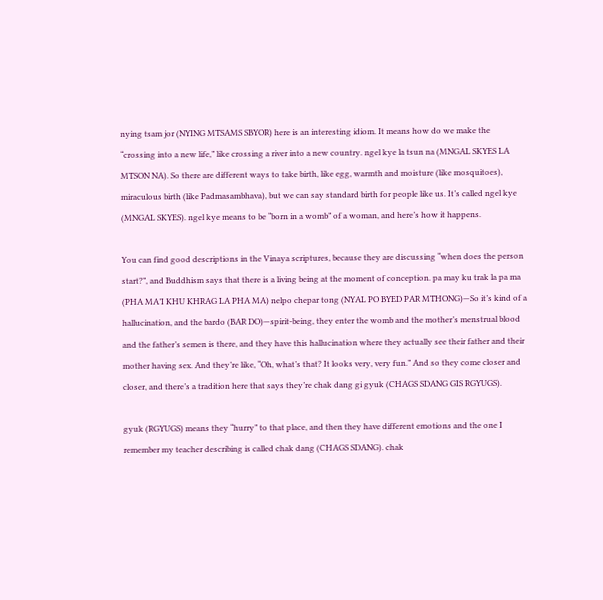nying tsam jor (NYING MTSAMS SBYOR) here is an interesting idiom. It means how do we make the “crossing into a new life,” like crossing a river into a new country. ngel kye la tsun na (MNGAL SKYES LA MTSON NA). So there are different ways to take birth, like egg, warmth and moisture (like mosquitoes), miraculous birth (like Padmasambhava), but we can say standard birth for people like us. It’s called ngel kye (MNGAL SKYES). ngel kye means to be “born in a womb” of a woman, and here’s how it happens.

You can find good descriptions in the Vinaya scriptures, because they are discussing “when does the person start?”, and Buddhism says that there is a living being at the moment of conception. pa may ku trak la pa ma (PHA MA’I KHU KHRAG LA PHA MA) nelpo chepar tong (NYAL PO BYED PAR MTHONG)—So it’s kind of a hallucination, and the bardo (BAR DO)—spirit-being, they enter the womb and the mother’s menstrual blood and the father’s semen is there, and they have this hallucination where they actually see their father and their mother having sex. And they’re like, “Oh, what’s that? It looks very, very fun.” And so they come closer and closer, and there’s a tradition here that says they’re chak dang gi gyuk (CHAGS SDANG GIS RGYUGS).

gyuk (RGYUGS) means they “hurry” to that place, and then they have different emotions and the one I remember my teacher describing is called chak dang (CHAGS SDANG). chak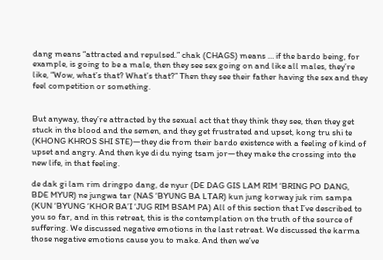dang means “attracted and repulsed.” chak (CHAGS) means … if the bardo being, for example, is going to be a male, then they see sex going on and like all males, they’re like, “Wow, what’s that? What’s that?” Then they see their father having the sex and they feel competition or something.


But anyway, they’re attracted by the sexual act that they think they see, then they get stuck in the blood and the semen, and they get frustrated and upset, kong tru shi te (KHONG KHROS SHI STE)—they die from their bardo existence with a feeling of kind of upset and angry. And then kye di du nying tsam jor—they make the crossing into the new life, in that feeling.

de dak gi lam rim dringpo dang, de nyur (DE DAG GIS LAM RIM ‘BRING PO DANG, BDE MYUR) ne jungwa tar (NAS ‘BYUNG BA LTAR) kun jung korway juk rim sampa (KUN ‘BYUNG ‘KHOR BA’I ‘JUG RIM BSAM PA) All of this section that I’ve described to you so far, and in this retreat, this is the contemplation on the truth of the source of suffering. We discussed negative emotions in the last retreat. We discussed the karma those negative emotions cause you to make. And then we’ve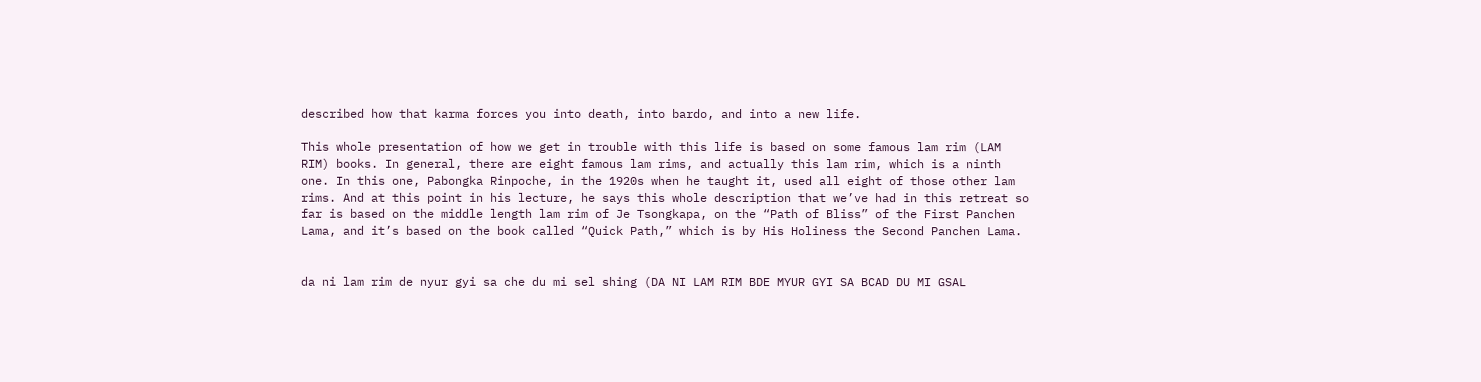described how that karma forces you into death, into bardo, and into a new life.

This whole presentation of how we get in trouble with this life is based on some famous lam rim (LAM RIM) books. In general, there are eight famous lam rims, and actually this lam rim, which is a ninth one. In this one, Pabongka Rinpoche, in the 1920s when he taught it, used all eight of those other lam rims. And at this point in his lecture, he says this whole description that we’ve had in this retreat so far is based on the middle length lam rim of Je Tsongkapa, on the “Path of Bliss” of the First Panchen Lama, and it’s based on the book called “Quick Path,” which is by His Holiness the Second Panchen Lama.


da ni lam rim de nyur gyi sa che du mi sel shing (DA NI LAM RIM BDE MYUR GYI SA BCAD DU MI GSAL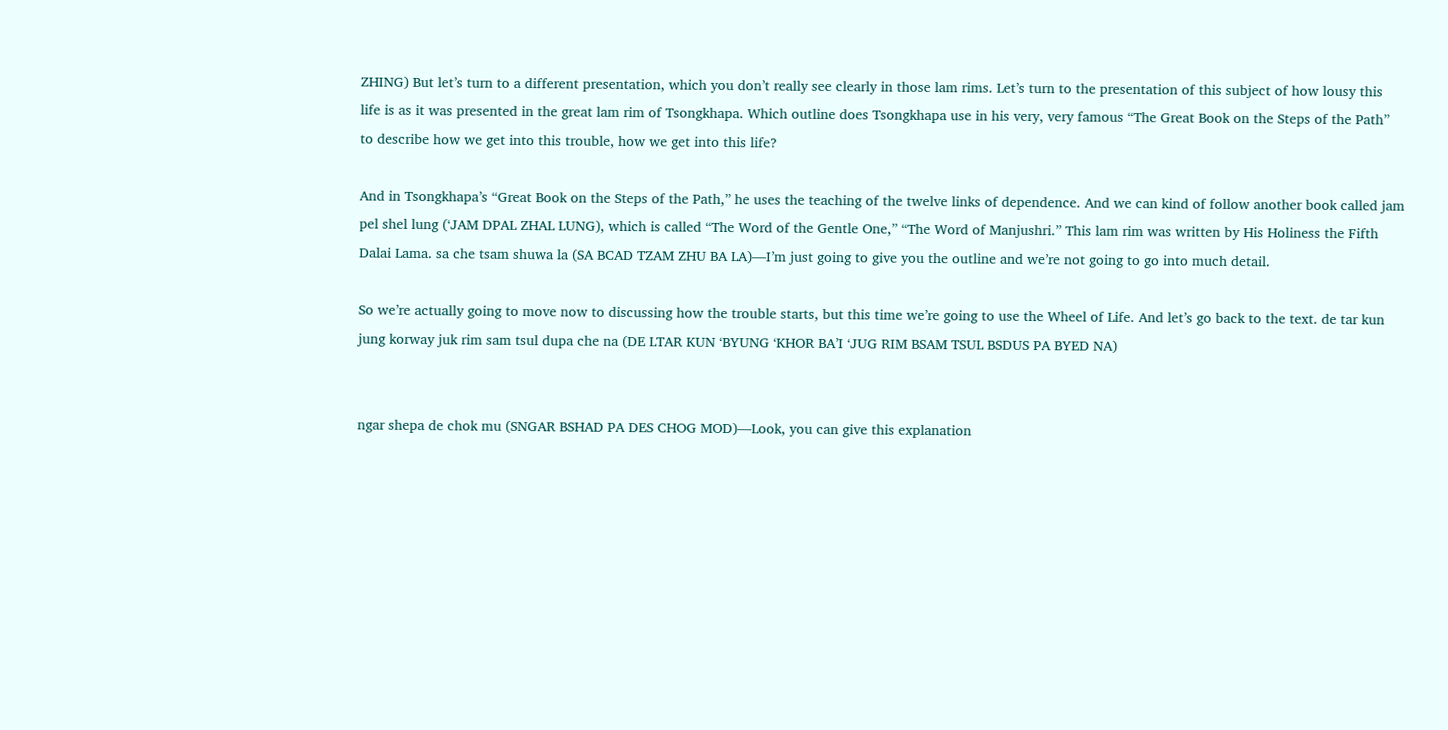ZHING) But let’s turn to a different presentation, which you don’t really see clearly in those lam rims. Let’s turn to the presentation of this subject of how lousy this life is as it was presented in the great lam rim of Tsongkhapa. Which outline does Tsongkhapa use in his very, very famous “The Great Book on the Steps of the Path” to describe how we get into this trouble, how we get into this life?

And in Tsongkhapa’s “Great Book on the Steps of the Path,” he uses the teaching of the twelve links of dependence. And we can kind of follow another book called jam pel shel lung (‘JAM DPAL ZHAL LUNG), which is called “The Word of the Gentle One,” “The Word of Manjushri.” This lam rim was written by His Holiness the Fifth Dalai Lama. sa che tsam shuwa la (SA BCAD TZAM ZHU BA LA)—I’m just going to give you the outline and we’re not going to go into much detail.

So we’re actually going to move now to discussing how the trouble starts, but this time we’re going to use the Wheel of Life. And let’s go back to the text. de tar kun jung korway juk rim sam tsul dupa che na (DE LTAR KUN ‘BYUNG ‘KHOR BA’I ‘JUG RIM BSAM TSUL BSDUS PA BYED NA)


ngar shepa de chok mu (SNGAR BSHAD PA DES CHOG MOD)—Look, you can give this explanation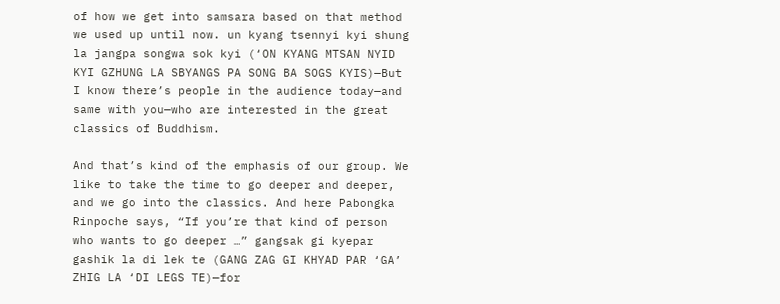of how we get into samsara based on that method we used up until now. un kyang tsennyi kyi shung la jangpa songwa sok kyi (‘ON KYANG MTSAN NYID KYI GZHUNG LA SBYANGS PA SONG BA SOGS KYIS)—But I know there’s people in the audience today—and same with you—who are interested in the great classics of Buddhism.

And that’s kind of the emphasis of our group. We like to take the time to go deeper and deeper, and we go into the classics. And here Pabongka Rinpoche says, “If you’re that kind of person who wants to go deeper …” gangsak gi kyepar gashik la di lek te (GANG ZAG GI KHYAD PAR ‘GA’ ZHIG LA ‘DI LEGS TE)—for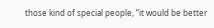those kind of special people, “it would be better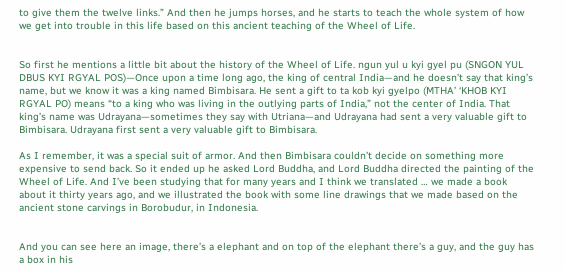to give them the twelve links.” And then he jumps horses, and he starts to teach the whole system of how we get into trouble in this life based on this ancient teaching of the Wheel of Life.


So first he mentions a little bit about the history of the Wheel of Life. ngun yul u kyi gyel pu (SNGON YUL DBUS KYI RGYAL POS)—Once upon a time long ago, the king of central India—and he doesn’t say that king’s name, but we know it was a king named Bimbisara. He sent a gift to ta kob kyi gyelpo (MTHA’ ‘KHOB KYI RGYAL PO) means “to a king who was living in the outlying parts of India,” not the center of India. That king’s name was Udrayana—sometimes they say with Utriana—and Udrayana had sent a very valuable gift to Bimbisara. Udrayana first sent a very valuable gift to Bimbisara.

As I remember, it was a special suit of armor. And then Bimbisara couldn’t decide on something more expensive to send back. So it ended up he asked Lord Buddha, and Lord Buddha directed the painting of the Wheel of Life. And I’ve been studying that for many years and I think we translated … we made a book about it thirty years ago, and we illustrated the book with some line drawings that we made based on the ancient stone carvings in Borobudur, in Indonesia.


And you can see here an image, there’s a elephant and on top of the elephant there’s a guy, and the guy has a box in his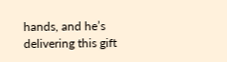hands, and he’s delivering this gift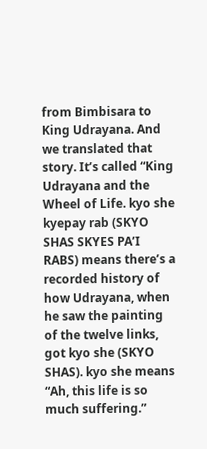from Bimbisara to King Udrayana. And we translated that story. It’s called “King Udrayana and the Wheel of Life. kyo she kyepay rab (SKYO SHAS SKYES PA’I RABS) means there’s a recorded history of how Udrayana, when he saw the painting of the twelve links, got kyo she (SKYO SHAS). kyo she means “Ah, this life is so much suffering.”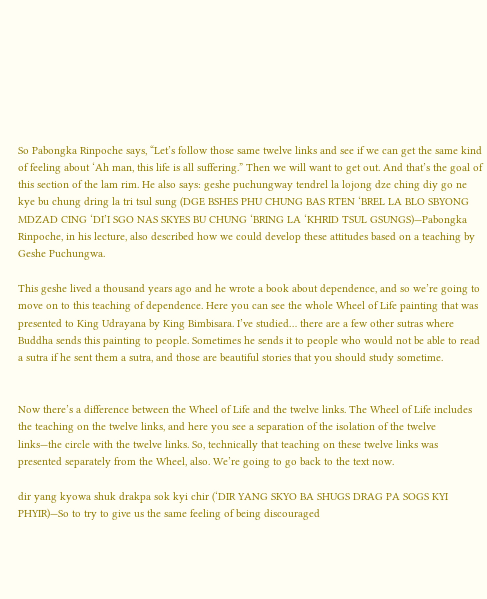So Pabongka Rinpoche says, “Let’s follow those same twelve links and see if we can get the same kind of feeling about ‘Ah man, this life is all suffering.” Then we will want to get out. And that’s the goal of this section of the lam rim. He also says: geshe puchungway tendrel la lojong dze ching diy go ne kye bu chung dring la tri tsul sung (DGE BSHES PHU CHUNG BAS RTEN ‘BREL LA BLO SBYONG MDZAD CING ‘DI’I SGO NAS SKYES BU CHUNG ‘BRING LA ‘KHRID TSUL GSUNGS)—Pabongka Rinpoche, in his lecture, also described how we could develop these attitudes based on a teaching by Geshe Puchungwa.

This geshe lived a thousand years ago and he wrote a book about dependence, and so we’re going to move on to this teaching of dependence. Here you can see the whole Wheel of Life painting that was presented to King Udrayana by King Bimbisara. I’ve studied… there are a few other sutras where Buddha sends this painting to people. Sometimes he sends it to people who would not be able to read a sutra if he sent them a sutra, and those are beautiful stories that you should study sometime.


Now there’s a difference between the Wheel of Life and the twelve links. The Wheel of Life includes the teaching on the twelve links, and here you see a separation of the isolation of the twelve links—the circle with the twelve links. So, technically that teaching on these twelve links was presented separately from the Wheel, also. We’re going to go back to the text now.

dir yang kyowa shuk drakpa sok kyi chir (‘DIR YANG SKYO BA SHUGS DRAG PA SOGS KYI PHYIR)—So to try to give us the same feeling of being discouraged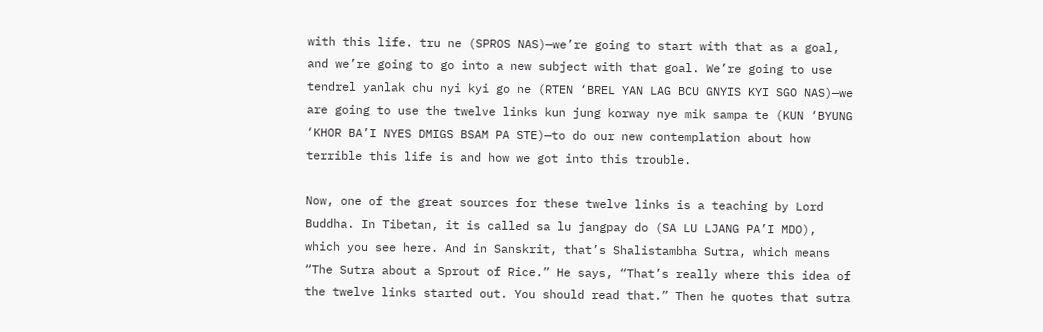with this life. tru ne (SPROS NAS)—we’re going to start with that as a goal, and we’re going to go into a new subject with that goal. We’re going to use tendrel yanlak chu nyi kyi go ne (RTEN ‘BREL YAN LAG BCU GNYIS KYI SGO NAS)—we are going to use the twelve links kun jung korway nye mik sampa te (KUN ‘BYUNG ‘KHOR BA’I NYES DMIGS BSAM PA STE)—to do our new contemplation about how terrible this life is and how we got into this trouble.

Now, one of the great sources for these twelve links is a teaching by Lord Buddha. In Tibetan, it is called sa lu jangpay do (SA LU LJANG PA’I MDO), which you see here. And in Sanskrit, that’s Shalistambha Sutra, which means “The Sutra about a Sprout of Rice.” He says, “That’s really where this idea of the twelve links started out. You should read that.” Then he quotes that sutra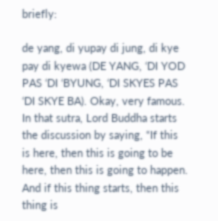briefly:

de yang, di yupay di jung, di kye pay di kyewa (DE YANG, ‘DI YOD PAS ‘DI ‘BYUNG, ‘DI SKYES PAS ‘DI SKYE BA). Okay, very famous. In that sutra, Lord Buddha starts the discussion by saying, “If this is here, then this is going to be here, then this is going to happen. And if this thing starts, then this thing is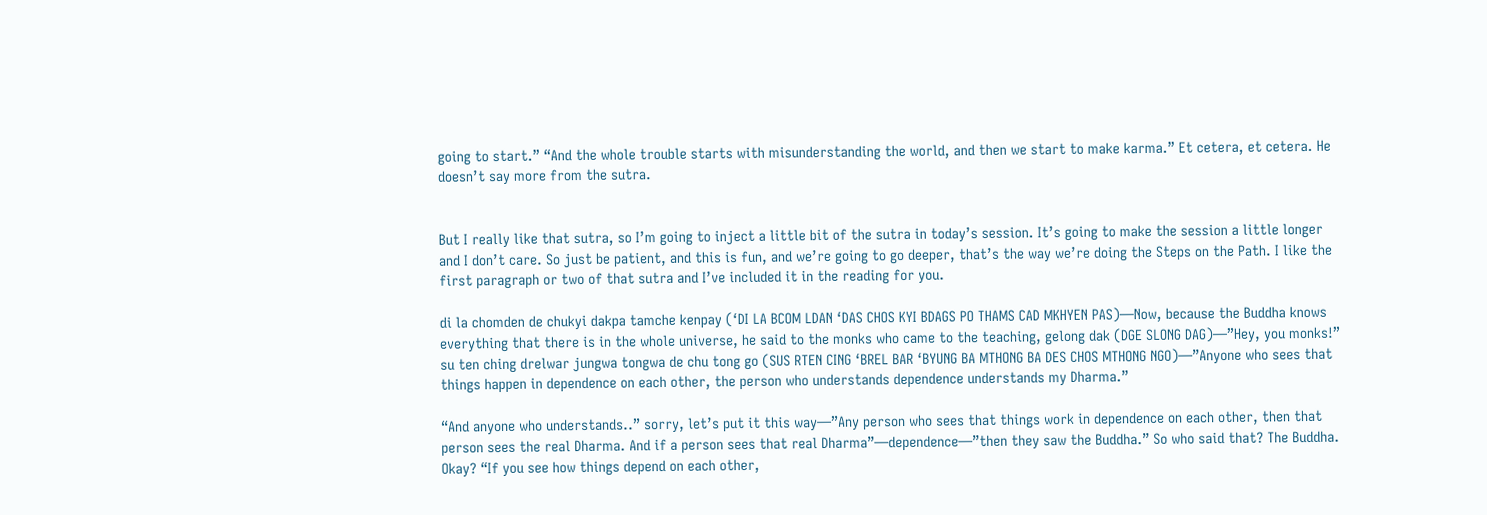going to start.” “And the whole trouble starts with misunderstanding the world, and then we start to make karma.” Et cetera, et cetera. He doesn’t say more from the sutra.


But I really like that sutra, so I’m going to inject a little bit of the sutra in today’s session. It’s going to make the session a little longer and I don’t care. So just be patient, and this is fun, and we’re going to go deeper, that’s the way we’re doing the Steps on the Path. I like the first paragraph or two of that sutra and I’ve included it in the reading for you.

di la chomden de chukyi dakpa tamche kenpay (‘DI LA BCOM LDAN ‘DAS CHOS KYI BDAGS PO THAMS CAD MKHYEN PAS)—Now, because the Buddha knows everything that there is in the whole universe, he said to the monks who came to the teaching, gelong dak (DGE SLONG DAG)—”Hey, you monks!” su ten ching drelwar jungwa tongwa de chu tong go (SUS RTEN CING ‘BREL BAR ‘BYUNG BA MTHONG BA DES CHOS MTHONG NGO)—”Anyone who sees that things happen in dependence on each other, the person who understands dependence understands my Dharma.”

“And anyone who understands..” sorry, let’s put it this way—”Any person who sees that things work in dependence on each other, then that person sees the real Dharma. And if a person sees that real Dharma”—dependence—”then they saw the Buddha.” So who said that? The Buddha. Okay? “If you see how things depend on each other,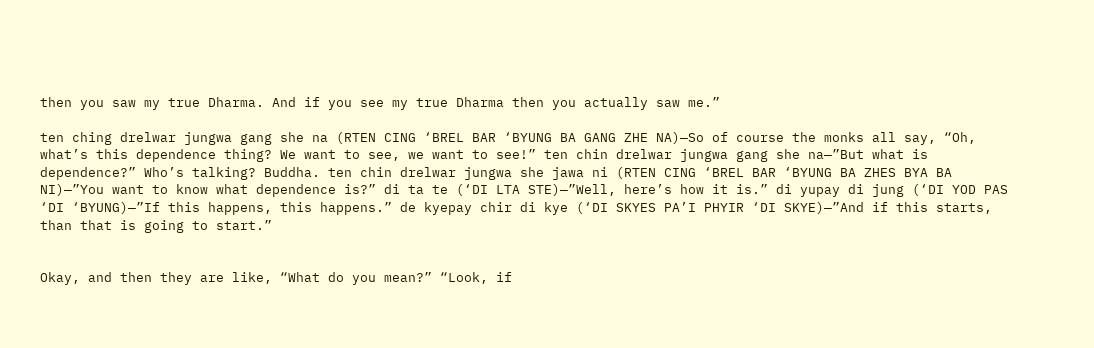then you saw my true Dharma. And if you see my true Dharma then you actually saw me.”

ten ching drelwar jungwa gang she na (RTEN CING ‘BREL BAR ‘BYUNG BA GANG ZHE NA)—So of course the monks all say, “Oh, what’s this dependence thing? We want to see, we want to see!” ten chin drelwar jungwa gang she na—”But what is dependence?” Who’s talking? Buddha. ten chin drelwar jungwa she jawa ni (RTEN CING ‘BREL BAR ‘BYUNG BA ZHES BYA BA NI)—”You want to know what dependence is?” di ta te (‘DI LTA STE)—”Well, here’s how it is.” di yupay di jung (‘DI YOD PAS ‘DI ‘BYUNG)—”If this happens, this happens.” de kyepay chir di kye (‘DI SKYES PA’I PHYIR ‘DI SKYE)—”And if this starts, than that is going to start.”


Okay, and then they are like, “What do you mean?” “Look, if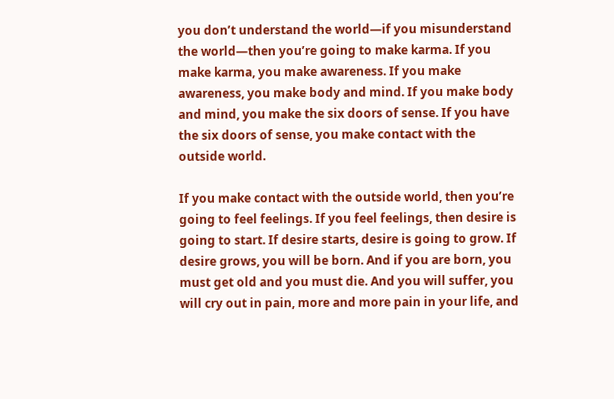you don’t understand the world—if you misunderstand the world—then you’re going to make karma. If you make karma, you make awareness. If you make awareness, you make body and mind. If you make body and mind, you make the six doors of sense. If you have the six doors of sense, you make contact with the outside world.

If you make contact with the outside world, then you’re going to feel feelings. If you feel feelings, then desire is going to start. If desire starts, desire is going to grow. If desire grows, you will be born. And if you are born, you must get old and you must die. And you will suffer, you will cry out in pain, more and more pain in your life, and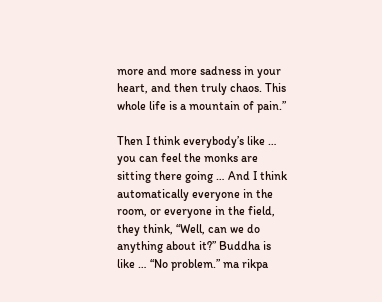more and more sadness in your heart, and then truly chaos. This whole life is a mountain of pain.”

Then I think everybody’s like … you can feel the monks are sitting there going … And I think automatically everyone in the room, or everyone in the field, they think, “Well, can we do anything about it?” Buddha is like … “No problem.” ma rikpa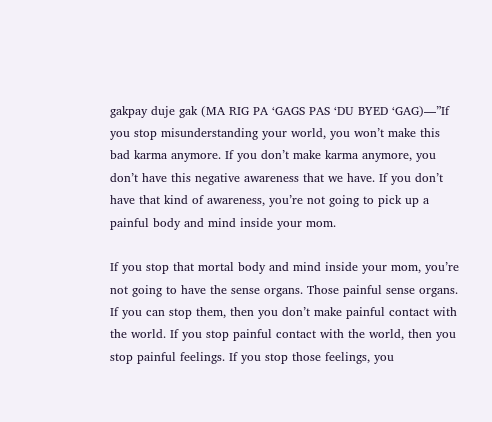gakpay duje gak (MA RIG PA ‘GAGS PAS ‘DU BYED ‘GAG)—”If you stop misunderstanding your world, you won’t make this bad karma anymore. If you don’t make karma anymore, you don’t have this negative awareness that we have. If you don’t have that kind of awareness, you’re not going to pick up a painful body and mind inside your mom.

If you stop that mortal body and mind inside your mom, you’re not going to have the sense organs. Those painful sense organs. If you can stop them, then you don’t make painful contact with the world. If you stop painful contact with the world, then you stop painful feelings. If you stop those feelings, you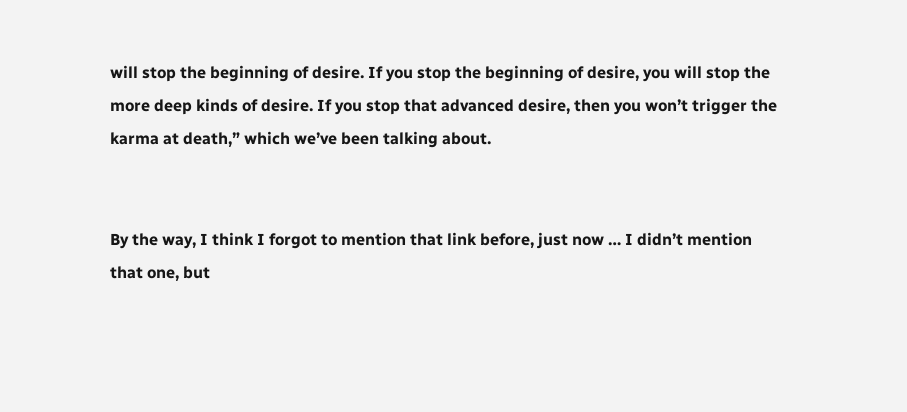will stop the beginning of desire. If you stop the beginning of desire, you will stop the more deep kinds of desire. If you stop that advanced desire, then you won’t trigger the karma at death,” which we’ve been talking about.


By the way, I think I forgot to mention that link before, just now … I didn’t mention that one, but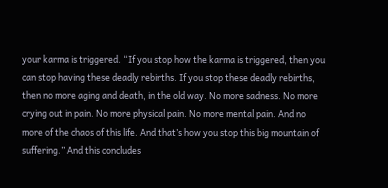your karma is triggered. “If you stop how the karma is triggered, then you can stop having these deadly rebirths. If you stop these deadly rebirths, then no more aging and death, in the old way. No more sadness. No more crying out in pain. No more physical pain. No more mental pain. And no more of the chaos of this life. And that’s how you stop this big mountain of suffering.” And this concludes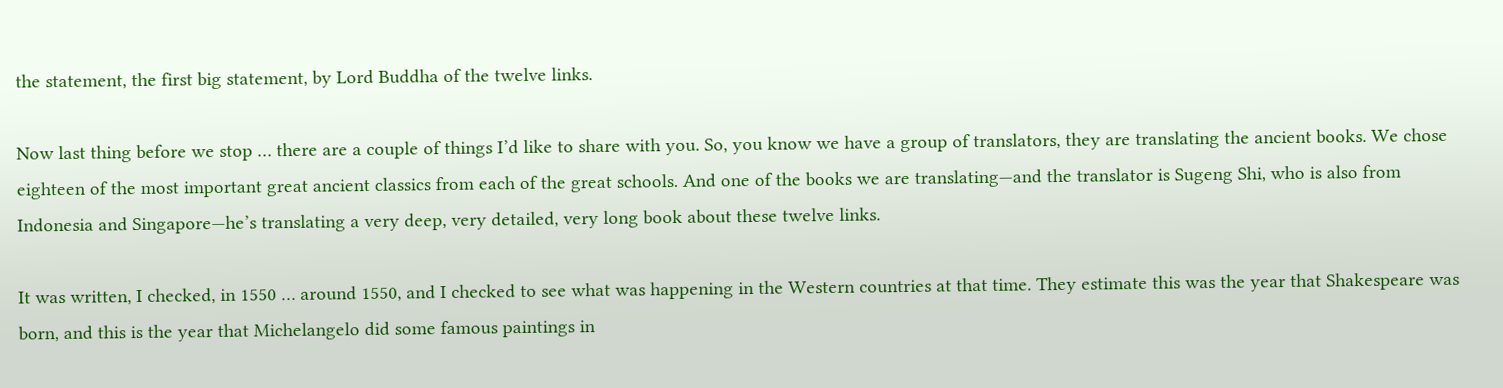the statement, the first big statement, by Lord Buddha of the twelve links.

Now last thing before we stop … there are a couple of things I’d like to share with you. So, you know we have a group of translators, they are translating the ancient books. We chose eighteen of the most important great ancient classics from each of the great schools. And one of the books we are translating—and the translator is Sugeng Shi, who is also from Indonesia and Singapore—he’s translating a very deep, very detailed, very long book about these twelve links.

It was written, I checked, in 1550 … around 1550, and I checked to see what was happening in the Western countries at that time. They estimate this was the year that Shakespeare was born, and this is the year that Michelangelo did some famous paintings in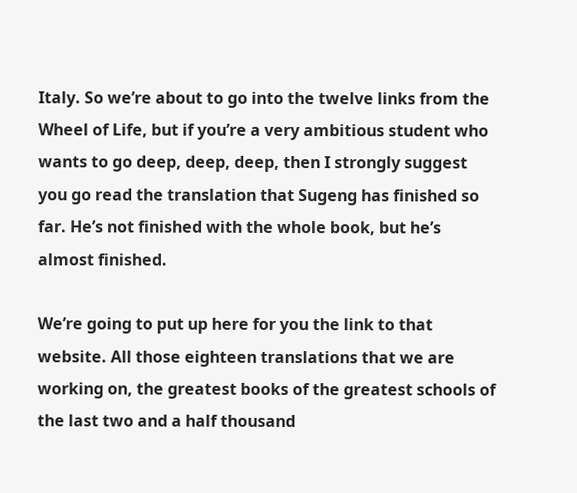Italy. So we’re about to go into the twelve links from the Wheel of Life, but if you’re a very ambitious student who wants to go deep, deep, deep, then I strongly suggest you go read the translation that Sugeng has finished so far. He’s not finished with the whole book, but he’s almost finished.

We’re going to put up here for you the link to that website. All those eighteen translations that we are working on, the greatest books of the greatest schools of the last two and a half thousand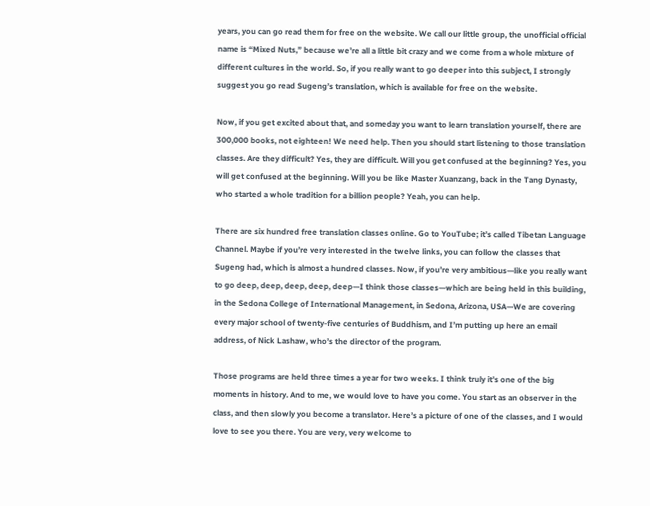years, you can go read them for free on the website. We call our little group, the unofficial official name is “Mixed Nuts,” because we’re all a little bit crazy and we come from a whole mixture of different cultures in the world. So, if you really want to go deeper into this subject, I strongly suggest you go read Sugeng’s translation, which is available for free on the website.

Now, if you get excited about that, and someday you want to learn translation yourself, there are 300,000 books, not eighteen! We need help. Then you should start listening to those translation classes. Are they difficult? Yes, they are difficult. Will you get confused at the beginning? Yes, you will get confused at the beginning. Will you be like Master Xuanzang, back in the Tang Dynasty, who started a whole tradition for a billion people? Yeah, you can help.

There are six hundred free translation classes online. Go to YouTube; it’s called Tibetan Language Channel. Maybe if you’re very interested in the twelve links, you can follow the classes that Sugeng had, which is almost a hundred classes. Now, if you’re very ambitious—like you really want to go deep, deep, deep, deep, deep—I think those classes—which are being held in this building, in the Sedona College of International Management, in Sedona, Arizona, USA—We are covering every major school of twenty-five centuries of Buddhism, and I’m putting up here an email address, of Nick Lashaw, who’s the director of the program.

Those programs are held three times a year for two weeks. I think truly it’s one of the big moments in history. And to me, we would love to have you come. You start as an observer in the class, and then slowly you become a translator. Here’s a picture of one of the classes, and I would love to see you there. You are very, very welcome to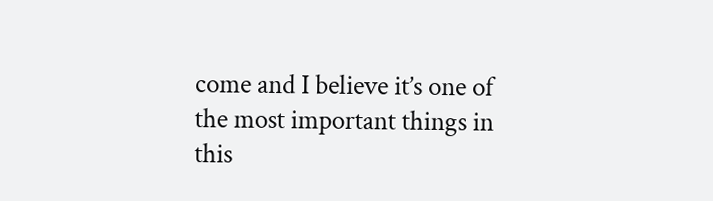come and I believe it’s one of the most important things in this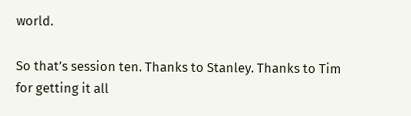world.

So that’s session ten. Thanks to Stanley. Thanks to Tim for getting it all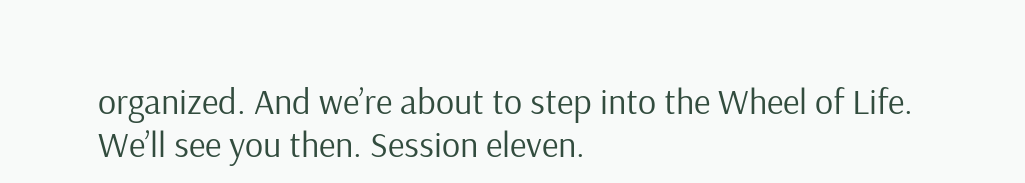organized. And we’re about to step into the Wheel of Life. We’ll see you then. Session eleven.